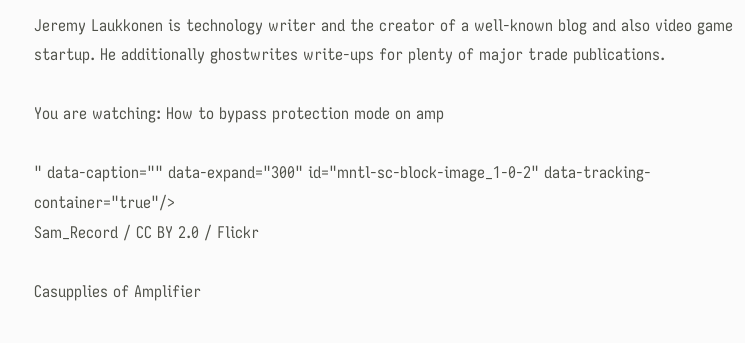Jeremy Laukkonen is technology writer and the creator of a well-known blog and also video game startup. He additionally ghostwrites write-ups for plenty of major trade publications.

You are watching: How to bypass protection mode on amp

" data-caption="" data-expand="300" id="mntl-sc-block-image_1-0-2" data-tracking-container="true"/>
Sam_Record / CC BY 2.0 / Flickr

Casupplies of Amplifier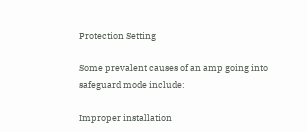Protection Setting

Some prevalent causes of an amp going into safeguard mode include:

Improper installation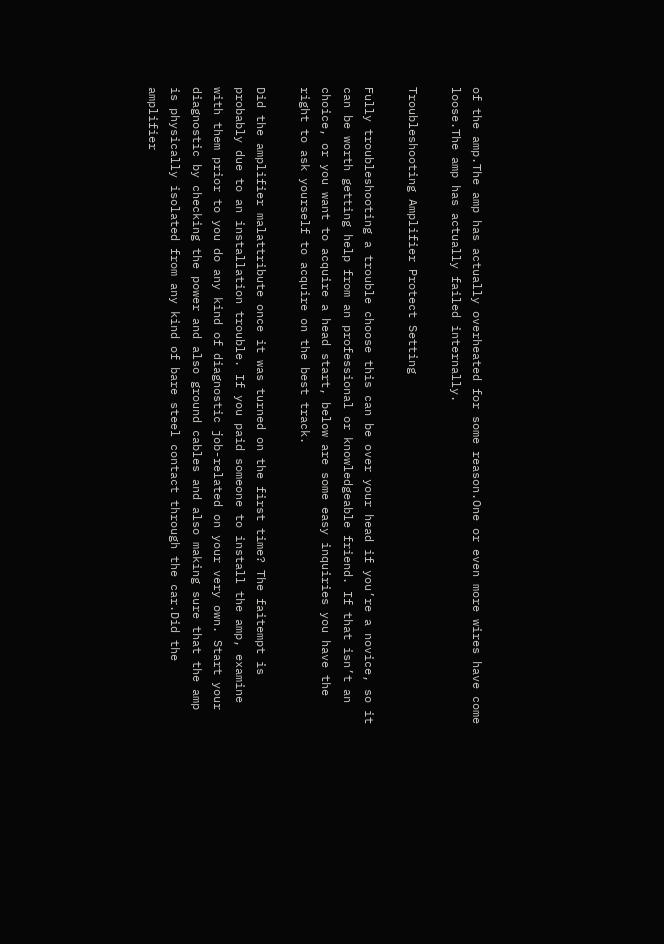of the amp.The amp has actually overheated for some reason.One or even more wires have come loose.The amp has actually failed internally.

Troubleshooting Amplifier Protect Setting

Fully troubleshooting a trouble choose this can be over your head if you’re a novice, so it can be worth getting help from an professional or knowledgeable friend. If that isn’t an choice, or you want to acquire a head start, below are some easy inquiries you have the right to ask yourself to acquire on the best track.

Did the amplifier malattribute once it was turned on the first time? The faitempt is probably due to an installation trouble. If you paid someone to install the amp, examine with them prior to you do any kind of diagnostic job-related on your very own. Start your diagnostic by checking the power and also ground cables and also making sure that the amp is physically isolated from any kind of bare steel contact through the car.Did the amplifier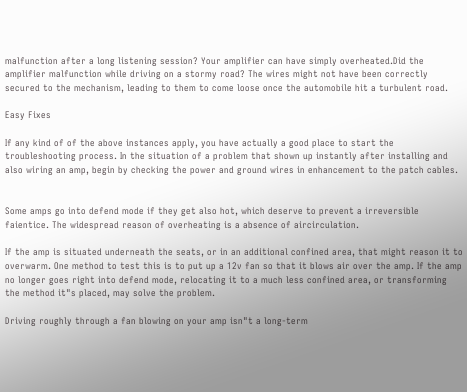malfunction after a long listening session? Your amplifier can have simply overheated.Did the amplifier malfunction while driving on a stormy road? The wires might not have been correctly secured to the mechanism, leading to them to come loose once the automobile hit a turbulent road.

Easy Fixes

If any kind of of the above instances apply, you have actually a good place to start the troubleshooting process. In the situation of a problem that shown up instantly after installing and also wiring an amp, begin by checking the power and ground wires in enhancement to the patch cables.


Some amps go into defend mode if they get also hot, which deserve to prevent a irreversible faientice. The widespread reason of overheating is a absence of aircirculation.

If the amp is situated underneath the seats, or in an additional confined area, that might reason it to overwarm. One method to test this is to put up a 12v fan so that it blows air over the amp. If the amp no longer goes right into defend mode, relocating it to a much less confined area, or transforming the method it"s placed, may solve the problem.

Driving roughly through a fan blowing on your amp isn"t a long-term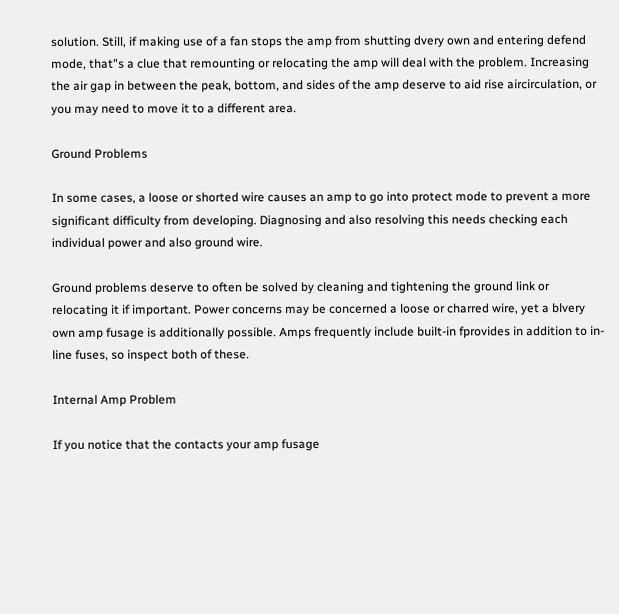solution. Still, if making use of a fan stops the amp from shutting dvery own and entering defend mode, that"s a clue that remounting or relocating the amp will deal with the problem. Increasing the air gap in between the peak, bottom, and sides of the amp deserve to aid rise aircirculation, or you may need to move it to a different area.

Ground Problems

In some cases, a loose or shorted wire causes an amp to go into protect mode to prevent a more significant difficulty from developing. Diagnosing and also resolving this needs checking each individual power and also ground wire.

Ground problems deserve to often be solved by cleaning and tightening the ground link or relocating it if important. Power concerns may be concerned a loose or charred wire, yet a blvery own amp fusage is additionally possible. Amps frequently include built-in fprovides in addition to in-line fuses, so inspect both of these.

Internal Amp Problem

If you notice that the contacts your amp fusage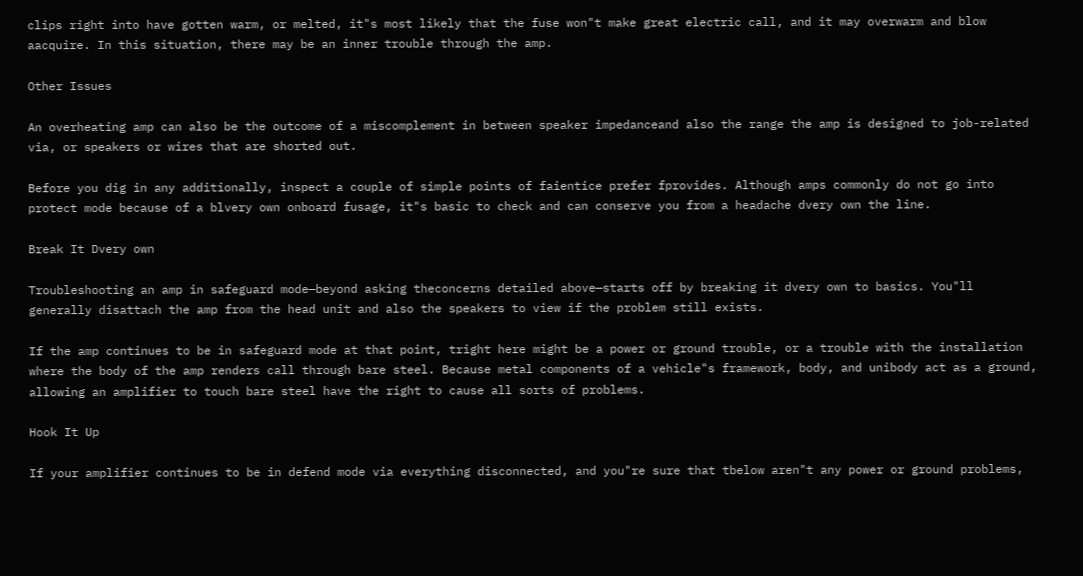clips right into have gotten warm, or melted, it"s most likely that the fuse won"t make great electric call, and it may overwarm and blow aacquire. In this situation, there may be an inner trouble through the amp.

Other Issues

An overheating amp can also be the outcome of a miscomplement in between speaker impedanceand also the range the amp is designed to job-related via, or speakers or wires that are shorted out.

Before you dig in any additionally, inspect a couple of simple points of faientice prefer fprovides. Although amps commonly do not go into protect mode because of a blvery own onboard fusage, it"s basic to check and can conserve you from a headache dvery own the line.

Break It Dvery own

Troubleshooting an amp in safeguard mode—beyond asking theconcerns detailed above—starts off by breaking it dvery own to basics. You"ll generally disattach the amp from the head unit and also the speakers to view if the problem still exists.

If the amp continues to be in safeguard mode at that point, tright here might be a power or ground trouble, or a trouble with the installation where the body of the amp renders call through bare steel. Because metal components of a vehicle"s framework, body, and unibody act as a ground, allowing an amplifier to touch bare steel have the right to cause all sorts of problems.

Hook It Up

If your amplifier continues to be in defend mode via everything disconnected, and you"re sure that tbelow aren"t any power or ground problems,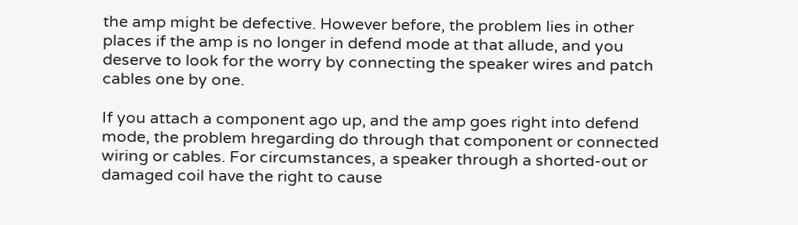the amp might be defective. However before, the problem lies in other places if the amp is no longer in defend mode at that allude, and you deserve to look for the worry by connecting the speaker wires and patch cables one by one.

If you attach a component ago up, and the amp goes right into defend mode, the problem hregarding do through that component or connected wiring or cables. For circumstances, a speaker through a shorted-out or damaged coil have the right to cause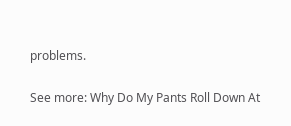problems.

See more: Why Do My Pants Roll Down At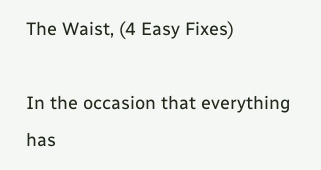The Waist, (4 Easy Fixes)

In the occasion that everything has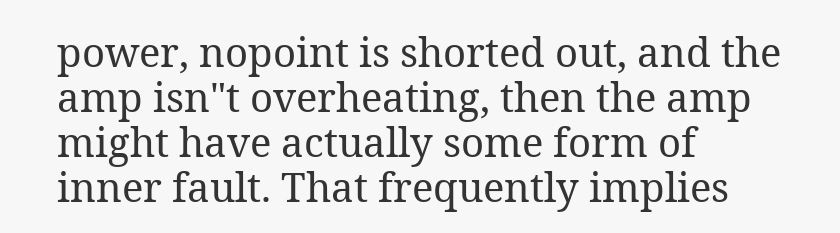power, nopoint is shorted out, and the amp isn"t overheating, then the amp might have actually some form of inner fault. That frequently implies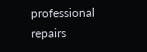professional repairs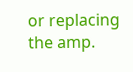or replacing the amp.